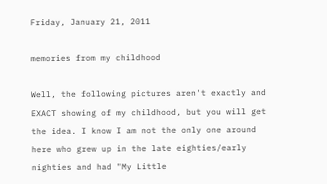Friday, January 21, 2011

memories from my childhood

Well, the following pictures aren't exactly and EXACT showing of my childhood, but you will get the idea. I know I am not the only one around here who grew up in the late eighties/early nighties and had "My Little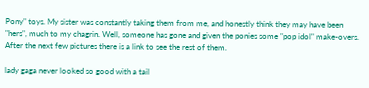Pony" toys. My sister was constantly taking them from me, and honestly think they may have been "hers", much to my chagrin. Well, someone has gone and given the ponies some "pop idol" make-overs. After the next few pictures there is a link to see the rest of them.

lady gaga never looked so good with a tail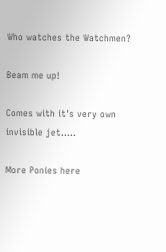Who watches the Watchmen?

Beam me up!

Comes with it's very own invisible jet.....

More Ponies here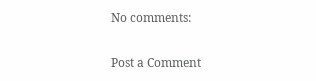No comments:

Post a Comment